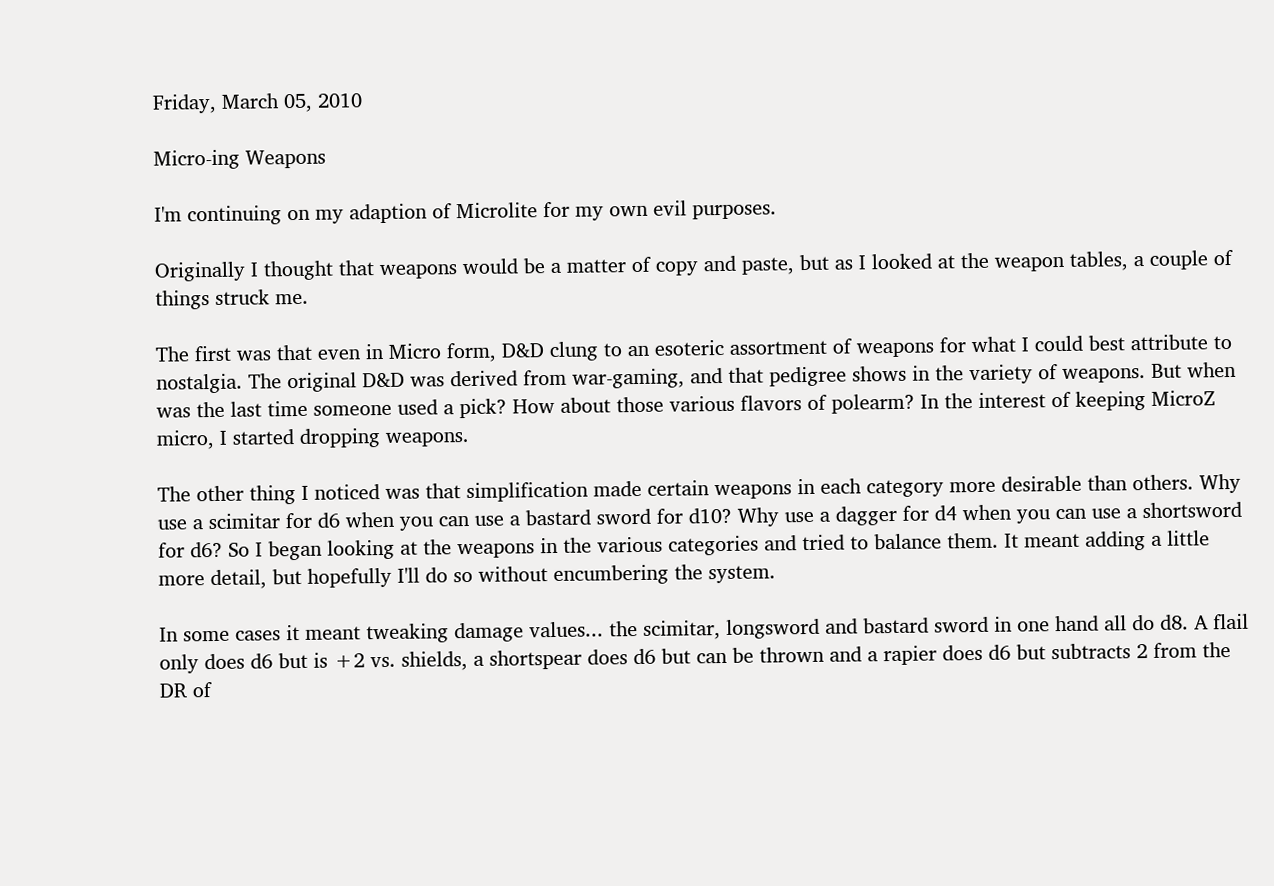Friday, March 05, 2010

Micro-ing Weapons

I'm continuing on my adaption of Microlite for my own evil purposes.

Originally I thought that weapons would be a matter of copy and paste, but as I looked at the weapon tables, a couple of things struck me.

The first was that even in Micro form, D&D clung to an esoteric assortment of weapons for what I could best attribute to nostalgia. The original D&D was derived from war-gaming, and that pedigree shows in the variety of weapons. But when was the last time someone used a pick? How about those various flavors of polearm? In the interest of keeping MicroZ micro, I started dropping weapons.

The other thing I noticed was that simplification made certain weapons in each category more desirable than others. Why use a scimitar for d6 when you can use a bastard sword for d10? Why use a dagger for d4 when you can use a shortsword for d6? So I began looking at the weapons in the various categories and tried to balance them. It meant adding a little more detail, but hopefully I'll do so without encumbering the system.

In some cases it meant tweaking damage values... the scimitar, longsword and bastard sword in one hand all do d8. A flail only does d6 but is +2 vs. shields, a shortspear does d6 but can be thrown and a rapier does d6 but subtracts 2 from the DR of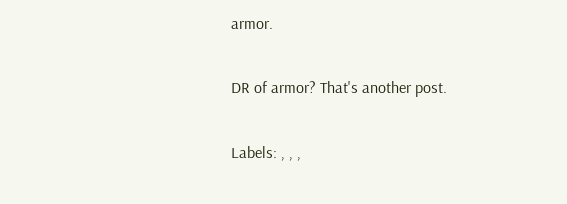armor.

DR of armor? That's another post.

Labels: , , ,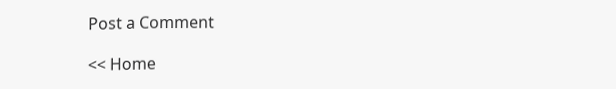Post a Comment

<< Home